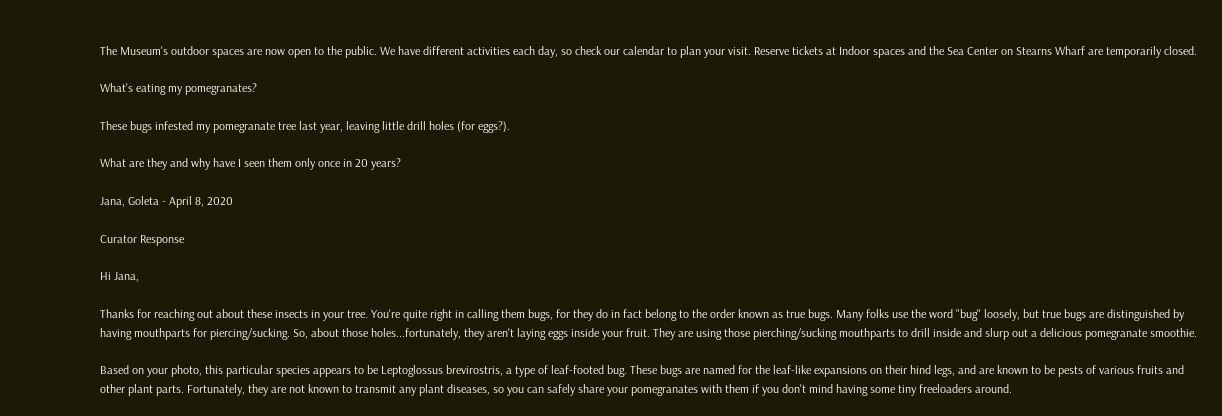The Museum's outdoor spaces are now open to the public. We have different activities each day, so check our calendar to plan your visit. Reserve tickets at Indoor spaces and the Sea Center on Stearns Wharf are temporarily closed.

What's eating my pomegranates?

These bugs infested my pomegranate tree last year, leaving little drill holes (for eggs?).

What are they and why have I seen them only once in 20 years?

Jana, Goleta - April 8, 2020

Curator Response

Hi Jana,

Thanks for reaching out about these insects in your tree. You're quite right in calling them bugs, for they do in fact belong to the order known as true bugs. Many folks use the word "bug" loosely, but true bugs are distinguished by having mouthparts for piercing/sucking. So, about those holes...fortunately, they aren't laying eggs inside your fruit. They are using those pierching/sucking mouthparts to drill inside and slurp out a delicious pomegranate smoothie.

Based on your photo, this particular species appears to be Leptoglossus brevirostris, a type of leaf-footed bug. These bugs are named for the leaf-like expansions on their hind legs, and are known to be pests of various fruits and other plant parts. Fortunately, they are not known to transmit any plant diseases, so you can safely share your pomegranates with them if you don't mind having some tiny freeloaders around.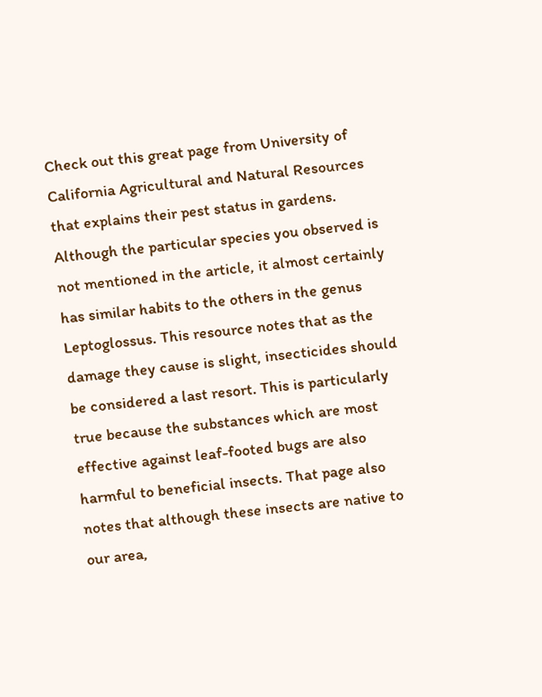Check out this great page from University of California Agricultural and Natural Resources that explains their pest status in gardens. Although the particular species you observed is not mentioned in the article, it almost certainly has similar habits to the others in the genus Leptoglossus. This resource notes that as the damage they cause is slight, insecticides should be considered a last resort. This is particularly true because the substances which are most effective against leaf-footed bugs are also harmful to beneficial insects. That page also notes that although these insects are native to our area,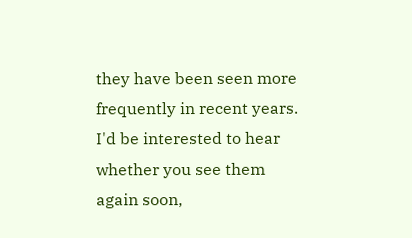they have been seen more frequently in recent years. I'd be interested to hear whether you see them again soon,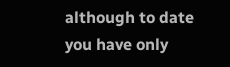although to date you have only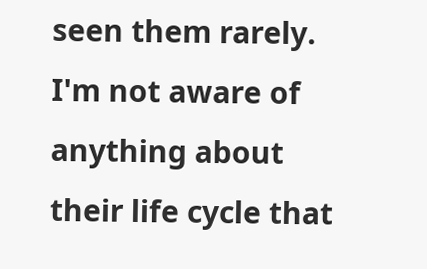seen them rarely. I'm not aware of anything about their life cycle that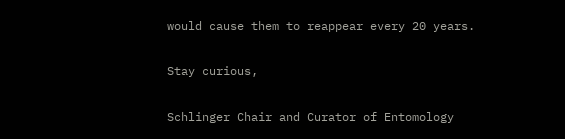would cause them to reappear every 20 years.

Stay curious,

Schlinger Chair and Curator of Entomology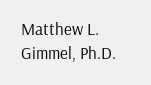Matthew L. Gimmel, Ph.D.